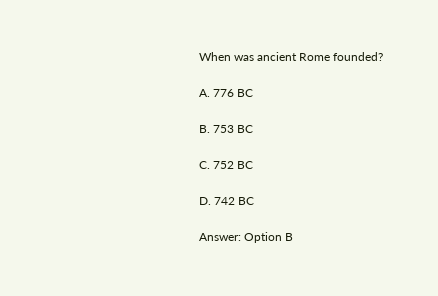When was ancient Rome founded?

A. 776 BC

B. 753 BC

C. 752 BC

D. 742 BC

Answer: Option B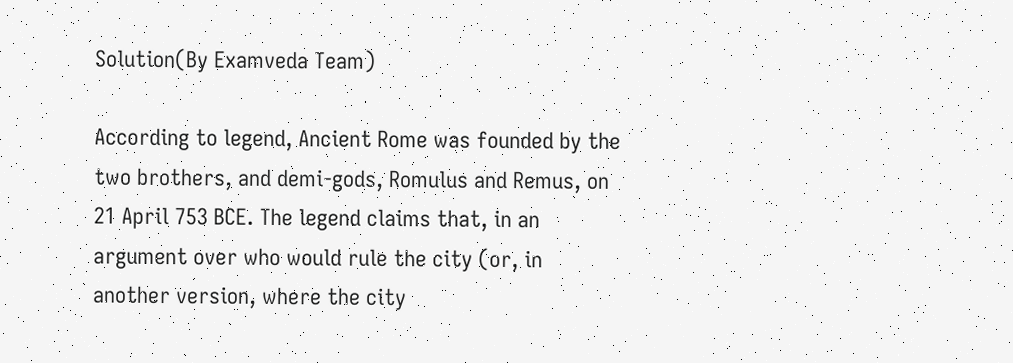Solution(By Examveda Team)

According to legend, Ancient Rome was founded by the two brothers, and demi-gods, Romulus and Remus, on 21 April 753 BCE. The legend claims that, in an argument over who would rule the city (or, in another version, where the city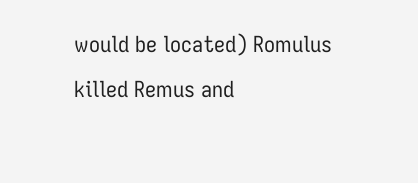would be located) Romulus killed Remus and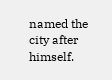named the city after himself.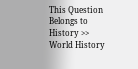This Question Belongs to History >> World History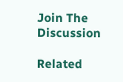Join The Discussion

Related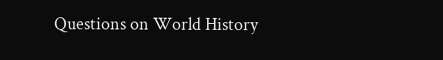Questions on World History